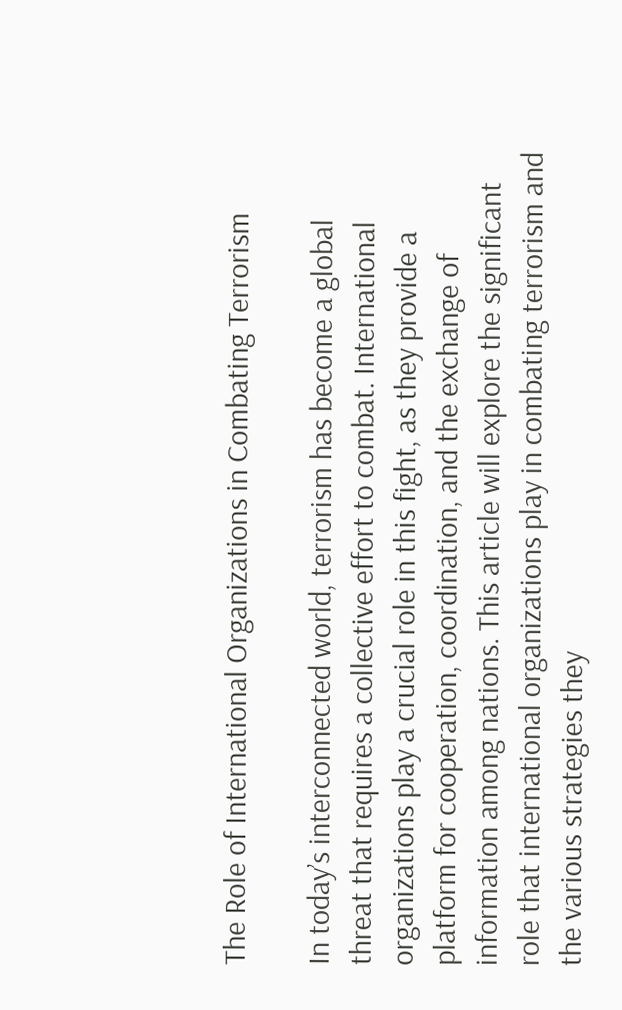The Role of International Organizations in Combating Terrorism

In today’s interconnected world, terrorism has become a global threat that requires a collective effort to combat. International organizations play a crucial role in this fight, as they provide a platform for cooperation, coordination, and the exchange of information among nations. This article will explore the significant role that international organizations play in combating terrorism and the various strategies they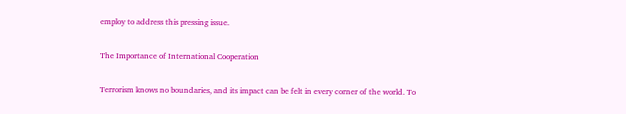employ to address this pressing issue.

The Importance of International Cooperation

Terrorism knows no boundaries, and its impact can be felt in every corner of the world. To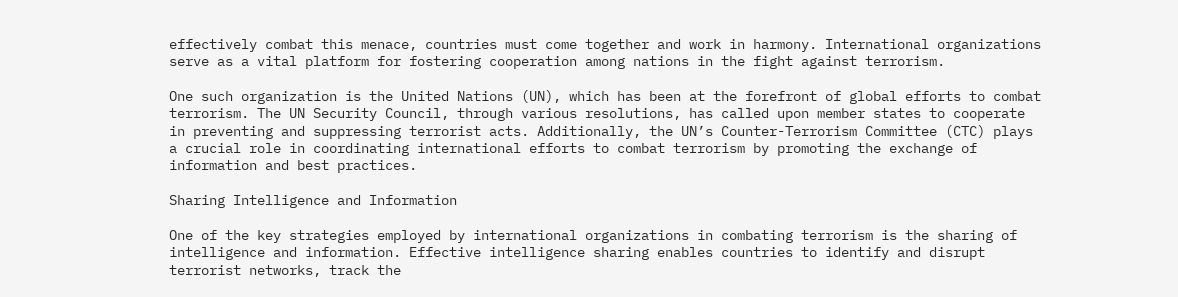effectively combat this menace, countries must come together and work in harmony. International organizations serve as a vital platform for fostering cooperation among nations in the fight against terrorism.

One such organization is the United Nations (UN), which has been at the forefront of global efforts to combat terrorism. The UN Security Council, through various resolutions, has called upon member states to cooperate in preventing and suppressing terrorist acts. Additionally, the UN’s Counter-Terrorism Committee (CTC) plays a crucial role in coordinating international efforts to combat terrorism by promoting the exchange of information and best practices.

Sharing Intelligence and Information

One of the key strategies employed by international organizations in combating terrorism is the sharing of intelligence and information. Effective intelligence sharing enables countries to identify and disrupt terrorist networks, track the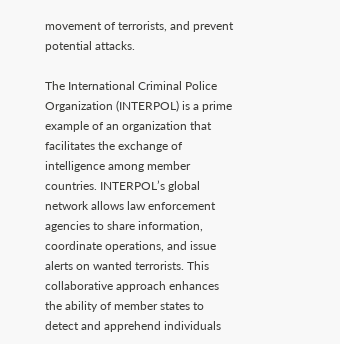movement of terrorists, and prevent potential attacks.

The International Criminal Police Organization (INTERPOL) is a prime example of an organization that facilitates the exchange of intelligence among member countries. INTERPOL’s global network allows law enforcement agencies to share information, coordinate operations, and issue alerts on wanted terrorists. This collaborative approach enhances the ability of member states to detect and apprehend individuals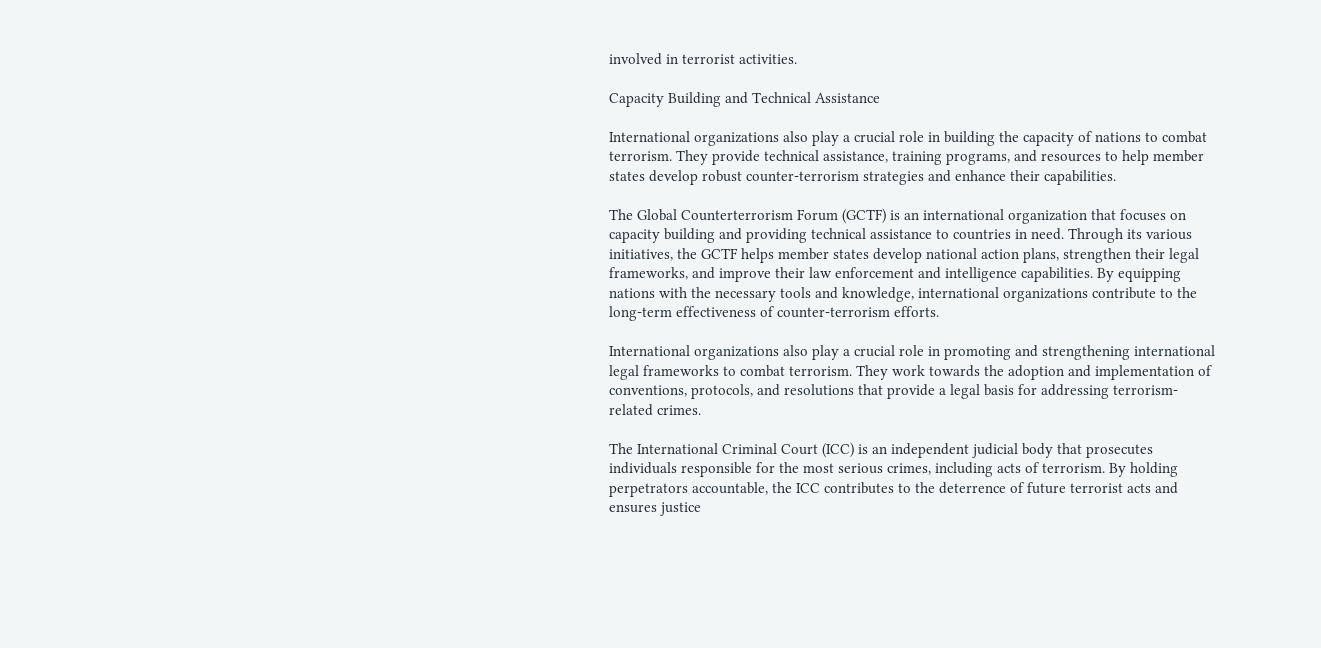involved in terrorist activities.

Capacity Building and Technical Assistance

International organizations also play a crucial role in building the capacity of nations to combat terrorism. They provide technical assistance, training programs, and resources to help member states develop robust counter-terrorism strategies and enhance their capabilities.

The Global Counterterrorism Forum (GCTF) is an international organization that focuses on capacity building and providing technical assistance to countries in need. Through its various initiatives, the GCTF helps member states develop national action plans, strengthen their legal frameworks, and improve their law enforcement and intelligence capabilities. By equipping nations with the necessary tools and knowledge, international organizations contribute to the long-term effectiveness of counter-terrorism efforts.

International organizations also play a crucial role in promoting and strengthening international legal frameworks to combat terrorism. They work towards the adoption and implementation of conventions, protocols, and resolutions that provide a legal basis for addressing terrorism-related crimes.

The International Criminal Court (ICC) is an independent judicial body that prosecutes individuals responsible for the most serious crimes, including acts of terrorism. By holding perpetrators accountable, the ICC contributes to the deterrence of future terrorist acts and ensures justice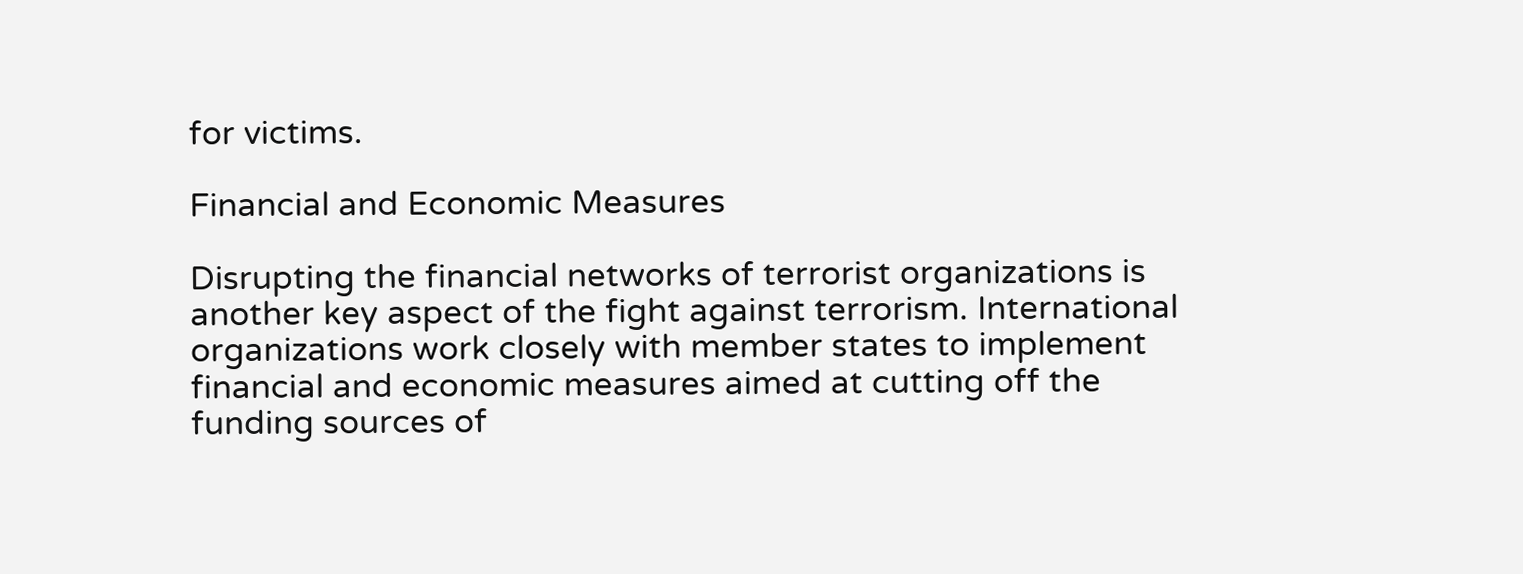for victims.

Financial and Economic Measures

Disrupting the financial networks of terrorist organizations is another key aspect of the fight against terrorism. International organizations work closely with member states to implement financial and economic measures aimed at cutting off the funding sources of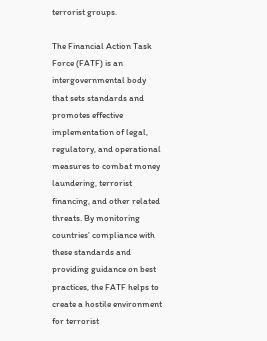terrorist groups.

The Financial Action Task Force (FATF) is an intergovernmental body that sets standards and promotes effective implementation of legal, regulatory, and operational measures to combat money laundering, terrorist financing, and other related threats. By monitoring countries’ compliance with these standards and providing guidance on best practices, the FATF helps to create a hostile environment for terrorist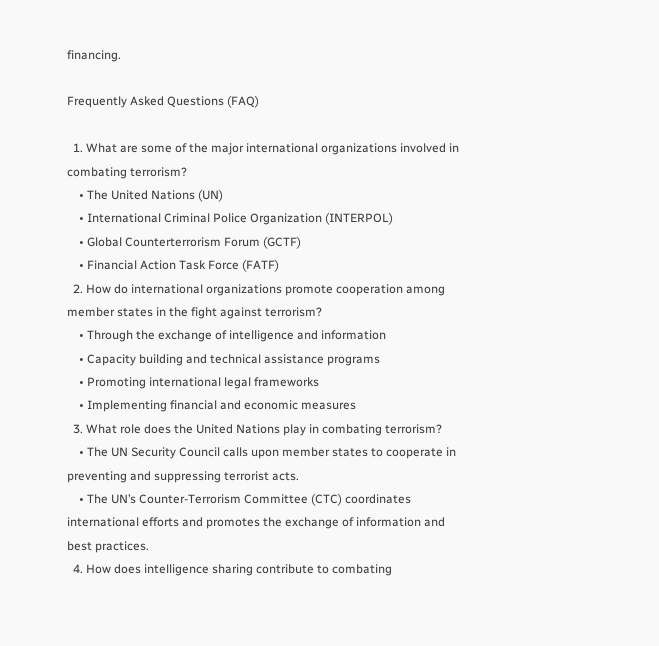financing.

Frequently Asked Questions (FAQ)

  1. What are some of the major international organizations involved in combating terrorism?
    • The United Nations (UN)
    • International Criminal Police Organization (INTERPOL)
    • Global Counterterrorism Forum (GCTF)
    • Financial Action Task Force (FATF)
  2. How do international organizations promote cooperation among member states in the fight against terrorism?
    • Through the exchange of intelligence and information
    • Capacity building and technical assistance programs
    • Promoting international legal frameworks
    • Implementing financial and economic measures
  3. What role does the United Nations play in combating terrorism?
    • The UN Security Council calls upon member states to cooperate in preventing and suppressing terrorist acts.
    • The UN’s Counter-Terrorism Committee (CTC) coordinates international efforts and promotes the exchange of information and best practices.
  4. How does intelligence sharing contribute to combating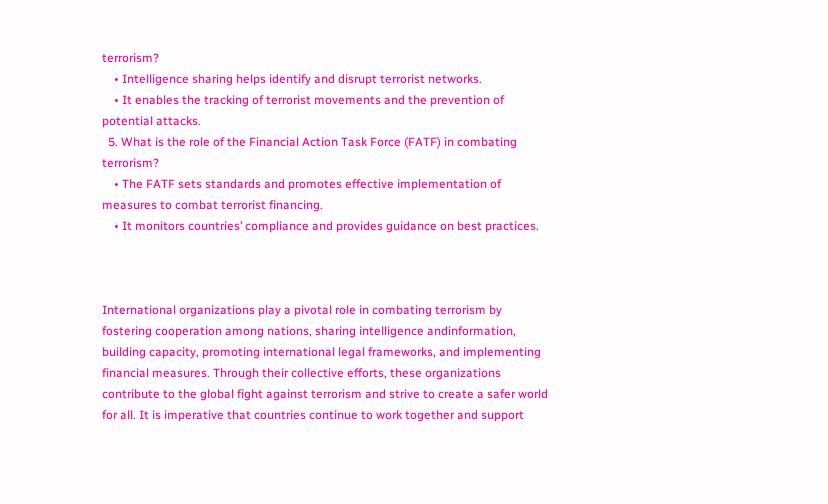terrorism?
    • Intelligence sharing helps identify and disrupt terrorist networks.
    • It enables the tracking of terrorist movements and the prevention of potential attacks.
  5. What is the role of the Financial Action Task Force (FATF) in combating terrorism?
    • The FATF sets standards and promotes effective implementation of measures to combat terrorist financing.
    • It monitors countries’ compliance and provides guidance on best practices.



International organizations play a pivotal role in combating terrorism by fostering cooperation among nations, sharing intelligence andinformation, building capacity, promoting international legal frameworks, and implementing financial measures. Through their collective efforts, these organizations contribute to the global fight against terrorism and strive to create a safer world for all. It is imperative that countries continue to work together and support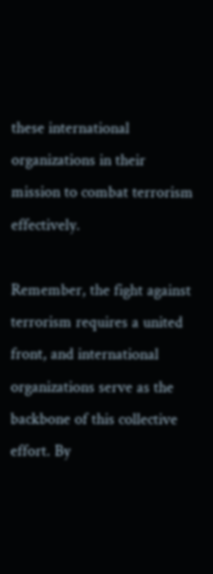these international organizations in their mission to combat terrorism effectively.

Remember, the fight against terrorism requires a united front, and international organizations serve as the backbone of this collective effort. By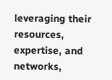leveraging their resources, expertise, and networks,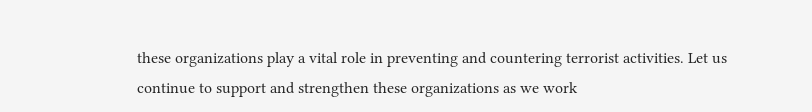these organizations play a vital role in preventing and countering terrorist activities. Let us continue to support and strengthen these organizations as we work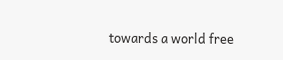towards a world free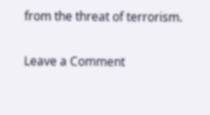from the threat of terrorism.

Leave a Comment